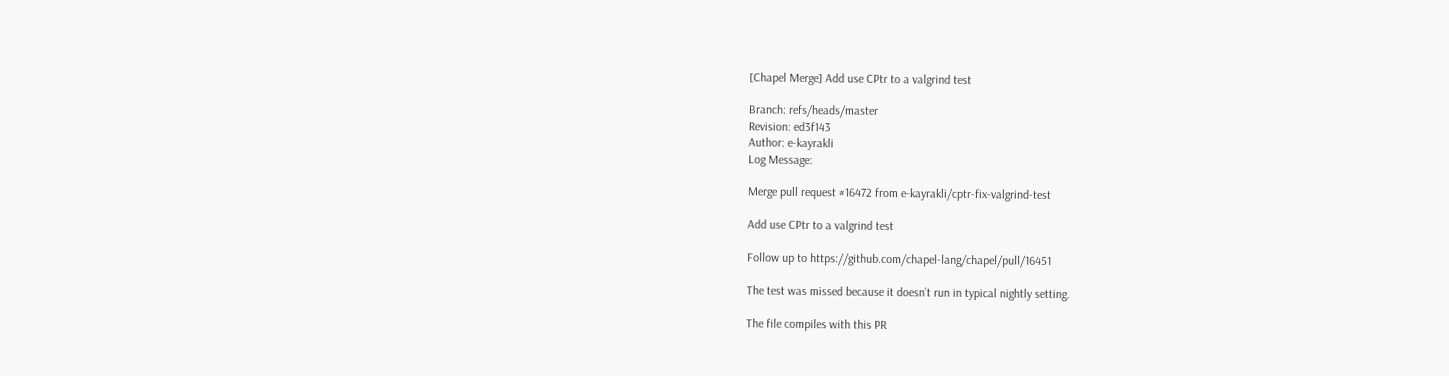[Chapel Merge] Add use CPtr to a valgrind test

Branch: refs/heads/master
Revision: ed3f143
Author: e-kayrakli
Log Message:

Merge pull request #16472 from e-kayrakli/cptr-fix-valgrind-test

Add use CPtr to a valgrind test

Follow up to https://github.com/chapel-lang/chapel/pull/16451

The test was missed because it doesn’t run in typical nightly setting.

The file compiles with this PR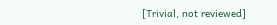[Trivial, not reviewed]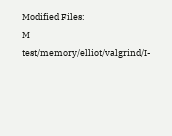Modified Files:
M test/memory/elliot/valgrind/I-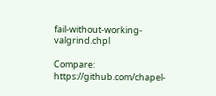fail-without-working-valgrind.chpl

Compare: https://github.com/chapel-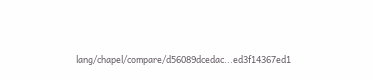lang/chapel/compare/d56089dcedac...ed3f14367ed1